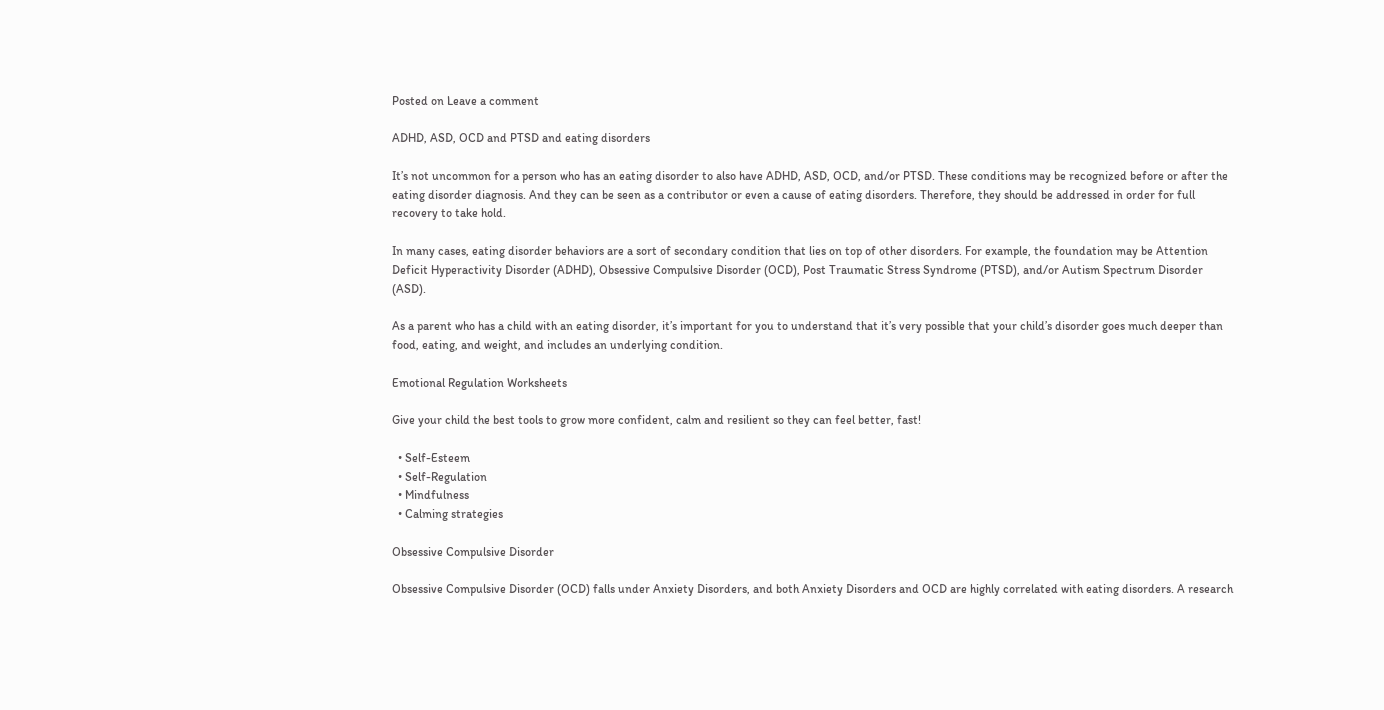Posted on Leave a comment

ADHD, ASD, OCD and PTSD and eating disorders

It’s not uncommon for a person who has an eating disorder to also have ADHD, ASD, OCD, and/or PTSD. These conditions may be recognized before or after the eating disorder diagnosis. And they can be seen as a contributor or even a cause of eating disorders. Therefore, they should be addressed in order for full recovery to take hold.

In many cases, eating disorder behaviors are a sort of secondary condition that lies on top of other disorders. For example, the foundation may be Attention Deficit Hyperactivity Disorder (ADHD), Obsessive Compulsive Disorder (OCD), Post Traumatic Stress Syndrome (PTSD), and/or Autism Spectrum Disorder (ASD).

As a parent who has a child with an eating disorder, it’s important for you to understand that it’s very possible that your child’s disorder goes much deeper than food, eating, and weight, and includes an underlying condition.

Emotional Regulation Worksheets

Give your child the best tools to grow more confident, calm and resilient so they can feel better, fast!

  • Self-Esteem
  • Self-Regulation
  • Mindfulness
  • Calming strategies

Obsessive Compulsive Disorder

Obsessive Compulsive Disorder (OCD) falls under Anxiety Disorders, and both Anxiety Disorders and OCD are highly correlated with eating disorders. A research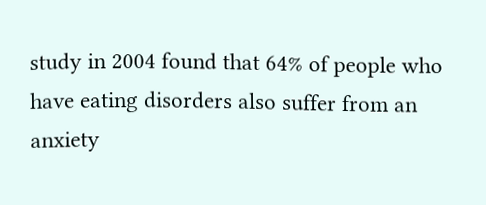study in 2004 found that 64% of people who have eating disorders also suffer from an anxiety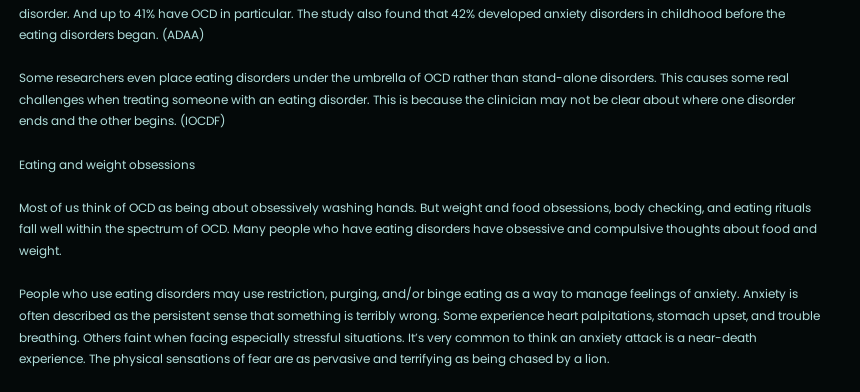disorder. And up to 41% have OCD in particular. The study also found that 42% developed anxiety disorders in childhood before the eating disorders began. (ADAA)

Some researchers even place eating disorders under the umbrella of OCD rather than stand-alone disorders. This causes some real challenges when treating someone with an eating disorder. This is because the clinician may not be clear about where one disorder ends and the other begins. (IOCDF)

Eating and weight obsessions

Most of us think of OCD as being about obsessively washing hands. But weight and food obsessions, body checking, and eating rituals fall well within the spectrum of OCD. Many people who have eating disorders have obsessive and compulsive thoughts about food and weight.

People who use eating disorders may use restriction, purging, and/or binge eating as a way to manage feelings of anxiety. Anxiety is often described as the persistent sense that something is terribly wrong. Some experience heart palpitations, stomach upset, and trouble breathing. Others faint when facing especially stressful situations. It’s very common to think an anxiety attack is a near-death experience. The physical sensations of fear are as pervasive and terrifying as being chased by a lion.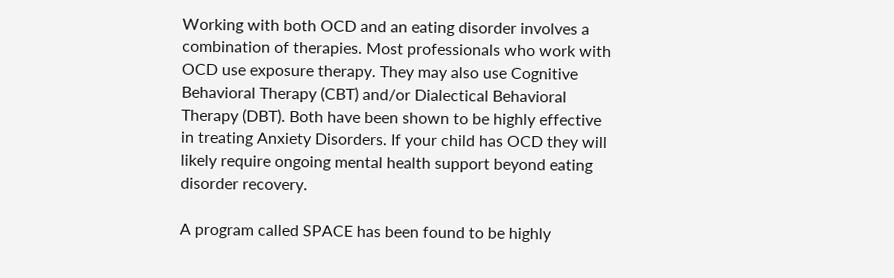Working with both OCD and an eating disorder involves a combination of therapies. Most professionals who work with OCD use exposure therapy. They may also use Cognitive Behavioral Therapy (CBT) and/or Dialectical Behavioral Therapy (DBT). Both have been shown to be highly effective in treating Anxiety Disorders. If your child has OCD they will likely require ongoing mental health support beyond eating disorder recovery.

A program called SPACE has been found to be highly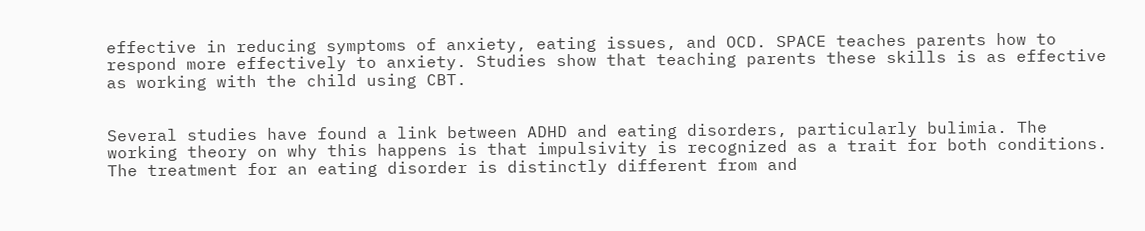effective in reducing symptoms of anxiety, eating issues, and OCD. SPACE teaches parents how to respond more effectively to anxiety. Studies show that teaching parents these skills is as effective as working with the child using CBT.


Several studies have found a link between ADHD and eating disorders, particularly bulimia. The working theory on why this happens is that impulsivity is recognized as a trait for both conditions. The treatment for an eating disorder is distinctly different from and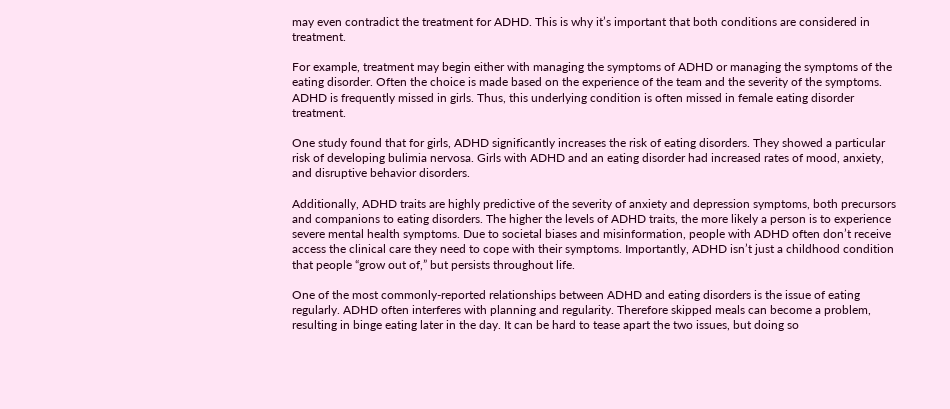may even contradict the treatment for ADHD. This is why it’s important that both conditions are considered in treatment.

For example, treatment may begin either with managing the symptoms of ADHD or managing the symptoms of the eating disorder. Often the choice is made based on the experience of the team and the severity of the symptoms. ADHD is frequently missed in girls. Thus, this underlying condition is often missed in female eating disorder treatment.

One study found that for girls, ADHD significantly increases the risk of eating disorders. They showed a particular risk of developing bulimia nervosa. Girls with ADHD and an eating disorder had increased rates of mood, anxiety, and disruptive behavior disorders.

Additionally, ADHD traits are highly predictive of the severity of anxiety and depression symptoms, both precursors and companions to eating disorders. The higher the levels of ADHD traits, the more likely a person is to experience severe mental health symptoms. Due to societal biases and misinformation, people with ADHD often don’t receive access the clinical care they need to cope with their symptoms. Importantly, ADHD isn’t just a childhood condition that people “grow out of,” but persists throughout life.

One of the most commonly-reported relationships between ADHD and eating disorders is the issue of eating regularly. ADHD often interferes with planning and regularity. Therefore skipped meals can become a problem, resulting in binge eating later in the day. It can be hard to tease apart the two issues, but doing so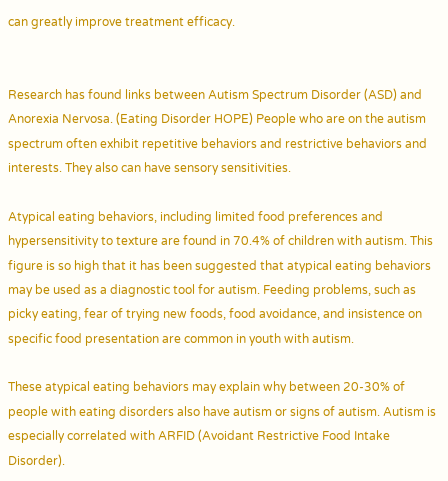can greatly improve treatment efficacy.


Research has found links between Autism Spectrum Disorder (ASD) and Anorexia Nervosa. (Eating Disorder HOPE) People who are on the autism spectrum often exhibit repetitive behaviors and restrictive behaviors and interests. They also can have sensory sensitivities.

Atypical eating behaviors, including limited food preferences and hypersensitivity to texture are found in 70.4% of children with autism. This figure is so high that it has been suggested that atypical eating behaviors may be used as a diagnostic tool for autism. Feeding problems, such as picky eating, fear of trying new foods, food avoidance, and insistence on specific food presentation are common in youth with autism.

These atypical eating behaviors may explain why between 20-30% of people with eating disorders also have autism or signs of autism. Autism is especially correlated with ARFID (Avoidant Restrictive Food Intake Disorder).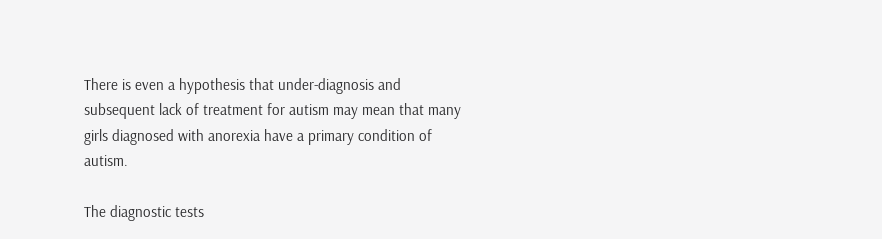There is even a hypothesis that under-diagnosis and subsequent lack of treatment for autism may mean that many girls diagnosed with anorexia have a primary condition of autism.

The diagnostic tests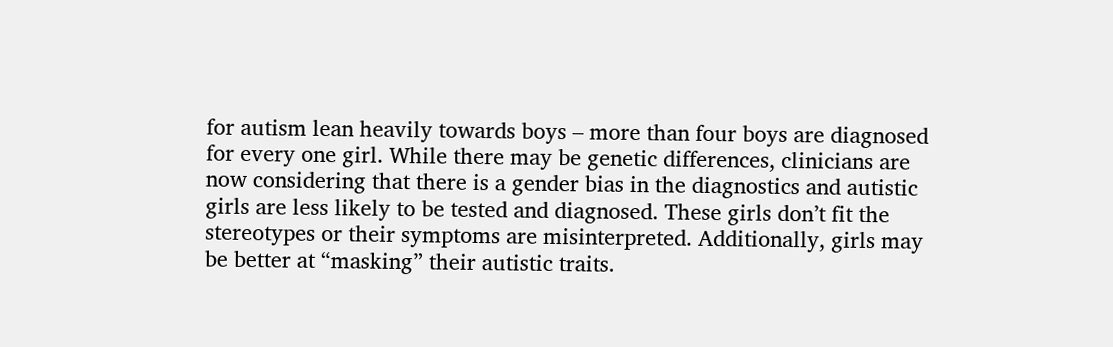for autism lean heavily towards boys – more than four boys are diagnosed for every one girl. While there may be genetic differences, clinicians are now considering that there is a gender bias in the diagnostics and autistic girls are less likely to be tested and diagnosed. These girls don’t fit the stereotypes or their symptoms are misinterpreted. Additionally, girls may be better at “masking” their autistic traits.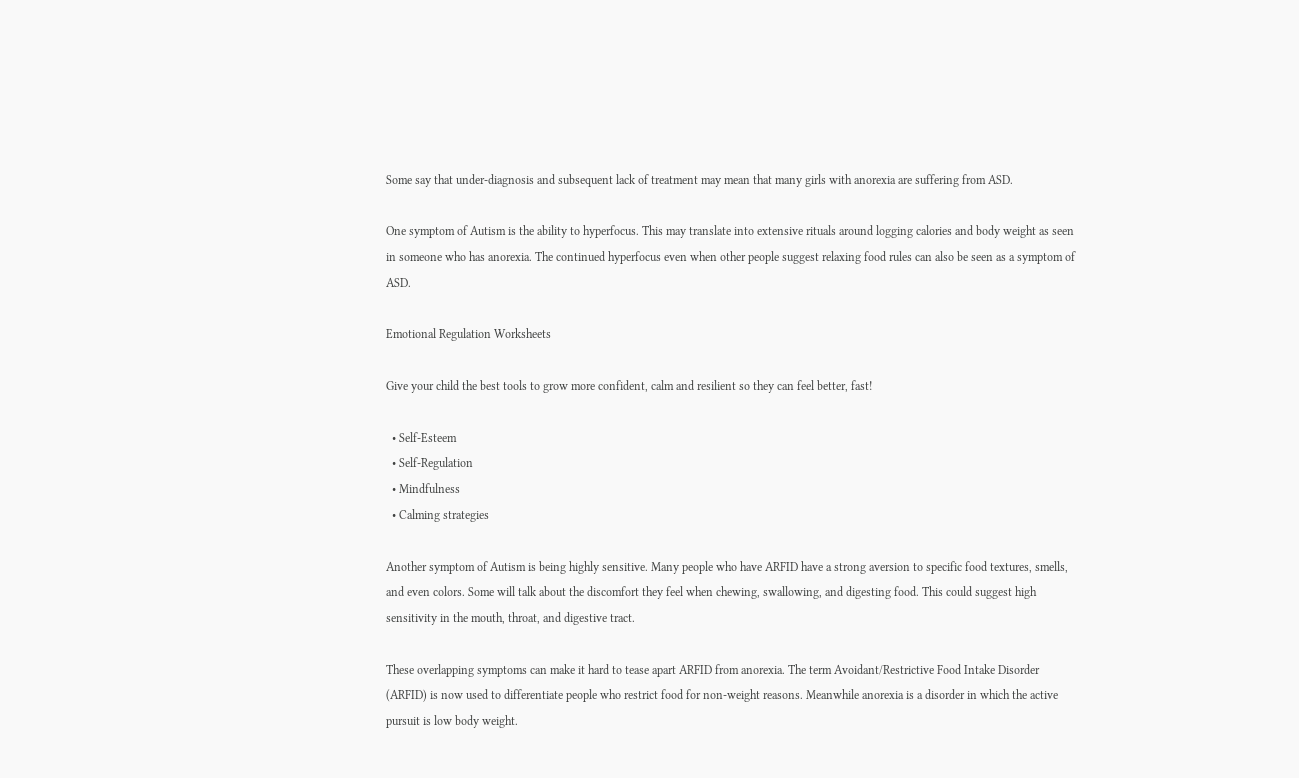Some say that under-diagnosis and subsequent lack of treatment may mean that many girls with anorexia are suffering from ASD.

One symptom of Autism is the ability to hyperfocus. This may translate into extensive rituals around logging calories and body weight as seen in someone who has anorexia. The continued hyperfocus even when other people suggest relaxing food rules can also be seen as a symptom of ASD.

Emotional Regulation Worksheets

Give your child the best tools to grow more confident, calm and resilient so they can feel better, fast!

  • Self-Esteem
  • Self-Regulation
  • Mindfulness
  • Calming strategies

Another symptom of Autism is being highly sensitive. Many people who have ARFID have a strong aversion to specific food textures, smells, and even colors. Some will talk about the discomfort they feel when chewing, swallowing, and digesting food. This could suggest high sensitivity in the mouth, throat, and digestive tract.

These overlapping symptoms can make it hard to tease apart ARFID from anorexia. The term Avoidant/Restrictive Food Intake Disorder (ARFID) is now used to differentiate people who restrict food for non-weight reasons. Meanwhile anorexia is a disorder in which the active pursuit is low body weight.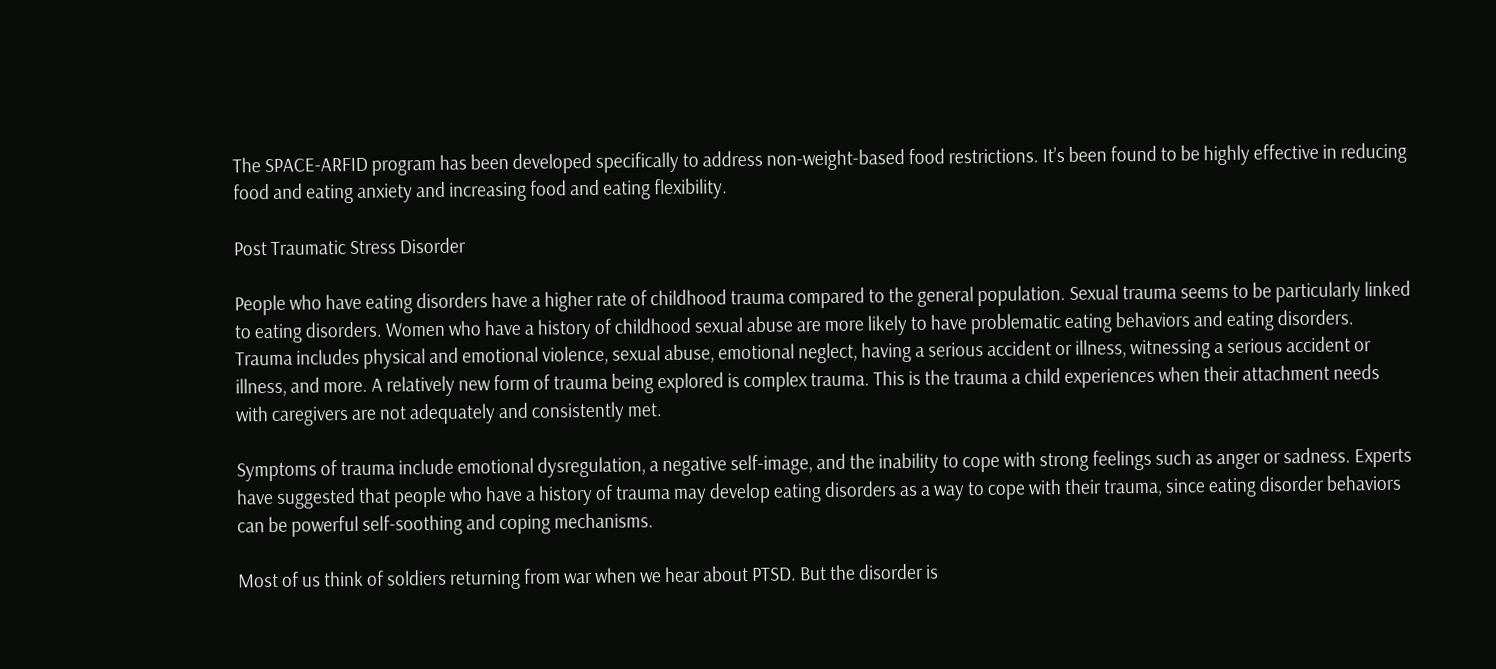The SPACE-ARFID program has been developed specifically to address non-weight-based food restrictions. It’s been found to be highly effective in reducing food and eating anxiety and increasing food and eating flexibility.

Post Traumatic Stress Disorder

People who have eating disorders have a higher rate of childhood trauma compared to the general population. Sexual trauma seems to be particularly linked to eating disorders. Women who have a history of childhood sexual abuse are more likely to have problematic eating behaviors and eating disorders. Trauma includes physical and emotional violence, sexual abuse, emotional neglect, having a serious accident or illness, witnessing a serious accident or illness, and more. A relatively new form of trauma being explored is complex trauma. This is the trauma a child experiences when their attachment needs with caregivers are not adequately and consistently met.

Symptoms of trauma include emotional dysregulation, a negative self-image, and the inability to cope with strong feelings such as anger or sadness. Experts have suggested that people who have a history of trauma may develop eating disorders as a way to cope with their trauma, since eating disorder behaviors can be powerful self-soothing and coping mechanisms.

Most of us think of soldiers returning from war when we hear about PTSD. But the disorder is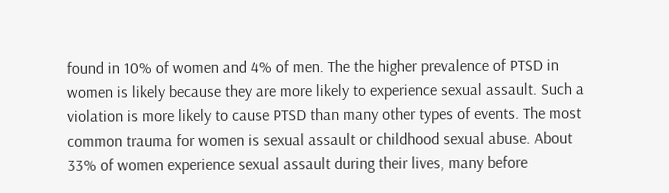found in 10% of women and 4% of men. The the higher prevalence of PTSD in women is likely because they are more likely to experience sexual assault. Such a violation is more likely to cause PTSD than many other types of events. The most common trauma for women is sexual assault or childhood sexual abuse. About 33% of women experience sexual assault during their lives, many before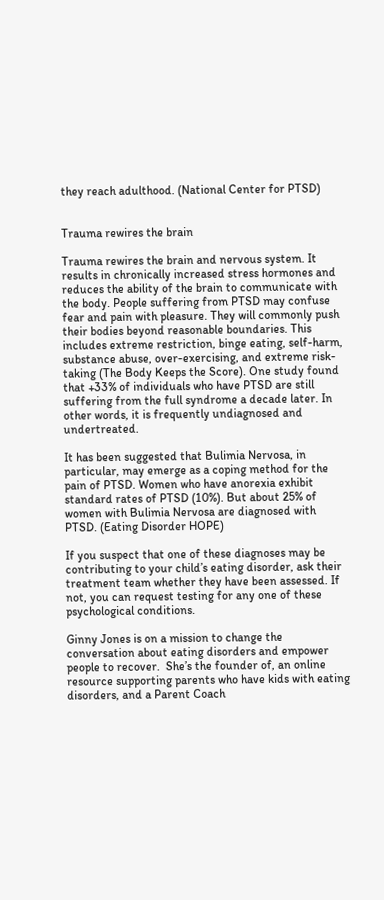they reach adulthood. (National Center for PTSD)


Trauma rewires the brain

Trauma rewires the brain and nervous system. It results in chronically increased stress hormones and reduces the ability of the brain to communicate with the body. People suffering from PTSD may confuse fear and pain with pleasure. They will commonly push their bodies beyond reasonable boundaries. This includes extreme restriction, binge eating, self-harm, substance abuse, over-exercising, and extreme risk-taking (The Body Keeps the Score). One study found that +33% of individuals who have PTSD are still suffering from the full syndrome a decade later. In other words, it is frequently undiagnosed and undertreated.

It has been suggested that Bulimia Nervosa, in particular, may emerge as a coping method for the pain of PTSD. Women who have anorexia exhibit standard rates of PTSD (10%). But about 25% of women with Bulimia Nervosa are diagnosed with PTSD. (Eating Disorder HOPE)

If you suspect that one of these diagnoses may be contributing to your child’s eating disorder, ask their treatment team whether they have been assessed. If not, you can request testing for any one of these psychological conditions.

Ginny Jones is on a mission to change the conversation about eating disorders and empower people to recover.  She’s the founder of, an online resource supporting parents who have kids with eating disorders, and a Parent Coach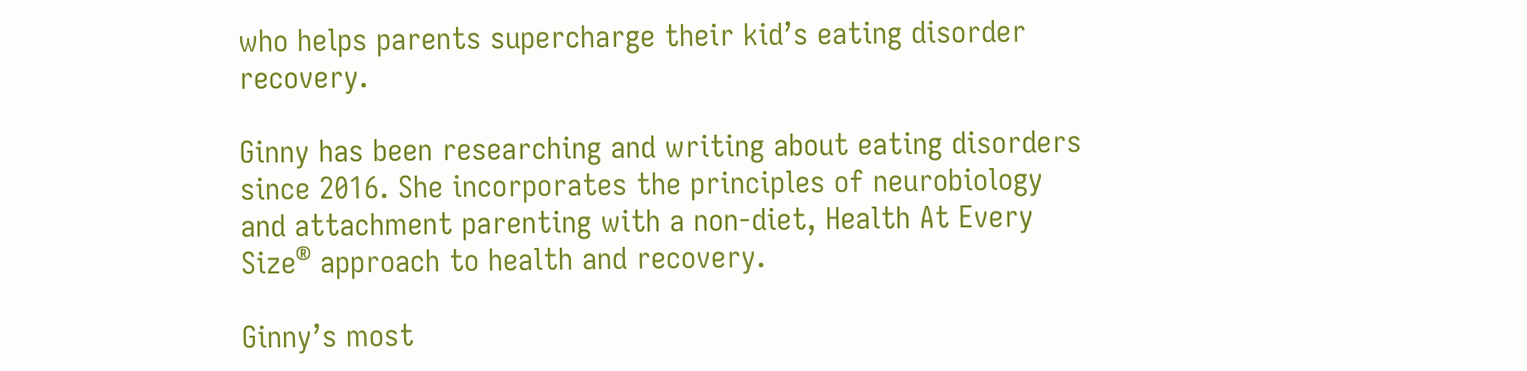who helps parents supercharge their kid’s eating disorder recovery.

Ginny has been researching and writing about eating disorders since 2016. She incorporates the principles of neurobiology and attachment parenting with a non-diet, Health At Every Size® approach to health and recovery.

Ginny’s most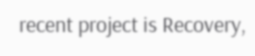recent project is Recovery,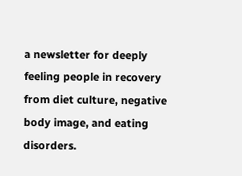a newsletter for deeply feeling people in recovery from diet culture, negative body image, and eating disorders.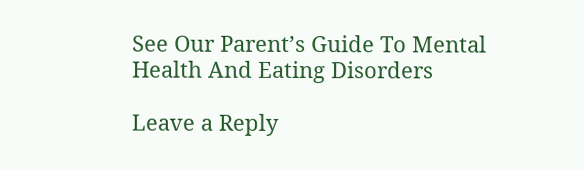See Our Parent’s Guide To Mental Health And Eating Disorders

Leave a Reply